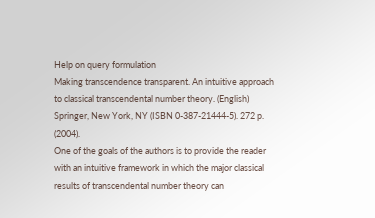Help on query formulation
Making transcendence transparent. An intuitive approach to classical transcendental number theory. (English)
Springer, New York, NY (ISBN 0-387-21444-5). 272 p. (2004).
One of the goals of the authors is to provide the reader with an intuitive framework in which the major classical results of transcendental number theory can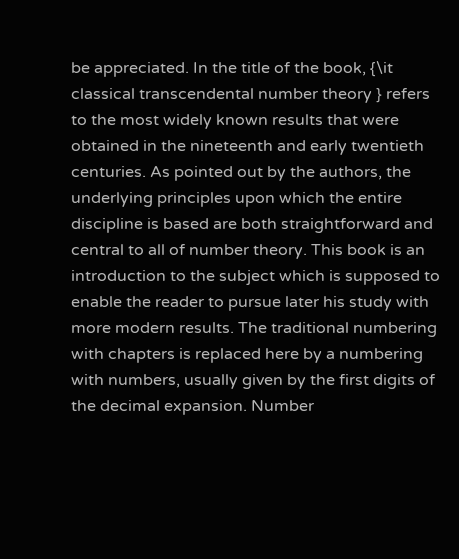be appreciated. In the title of the book, {\it classical transcendental number theory } refers to the most widely known results that were obtained in the nineteenth and early twentieth centuries. As pointed out by the authors, the underlying principles upon which the entire discipline is based are both straightforward and central to all of number theory. This book is an introduction to the subject which is supposed to enable the reader to pursue later his study with more modern results. The traditional numbering with chapters is replaced here by a numbering with numbers, usually given by the first digits of the decimal expansion. Number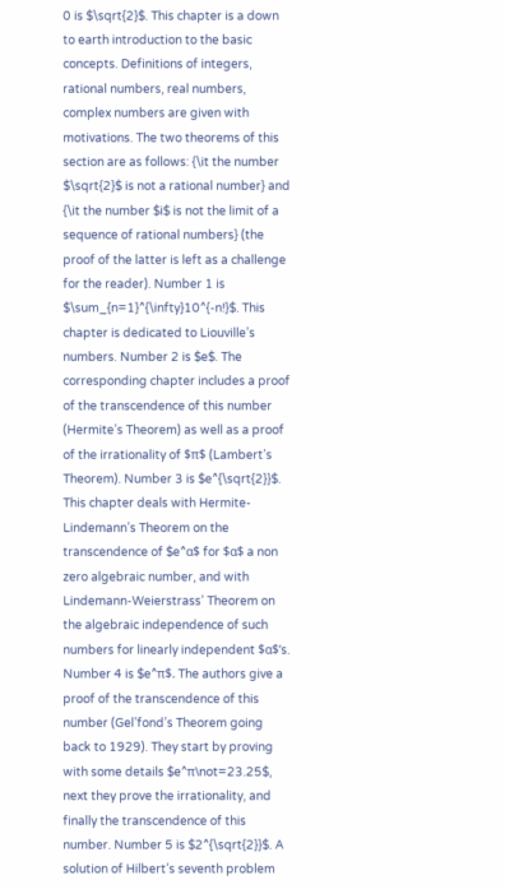0 is $\sqrt{2}$. This chapter is a down to earth introduction to the basic concepts. Definitions of integers, rational numbers, real numbers, complex numbers are given with motivations. The two theorems of this section are as follows: {\it the number $\sqrt{2}$ is not a rational number} and {\it the number $i$ is not the limit of a sequence of rational numbers} (the proof of the latter is left as a challenge for the reader). Number 1 is $\sum_{n=1}^{\infty}10^{-n!}$. This chapter is dedicated to Liouville’s numbers. Number 2 is $e$. The corresponding chapter includes a proof of the transcendence of this number (Hermite’s Theorem) as well as a proof of the irrationality of $π$ (Lambert’s Theorem). Number 3 is $e^{\sqrt{2}}$. This chapter deals with Hermite-Lindemann’s Theorem on the transcendence of $e^α$ for $α$ a non zero algebraic number, and with Lindemann-Weierstrass’ Theorem on the algebraic independence of such numbers for linearly independent $α$’s. Number 4 is $e^π$. The authors give a proof of the transcendence of this number (Gel’fond’s Theorem going back to 1929). They start by proving with some details $e^π\not=23.25$, next they prove the irrationality, and finally the transcendence of this number. Number 5 is $2^{\sqrt{2}}$. A solution of Hilbert’s seventh problem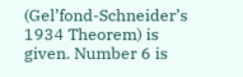(Gel’fond-Schneider’s 1934 Theorem) is given. Number 6 is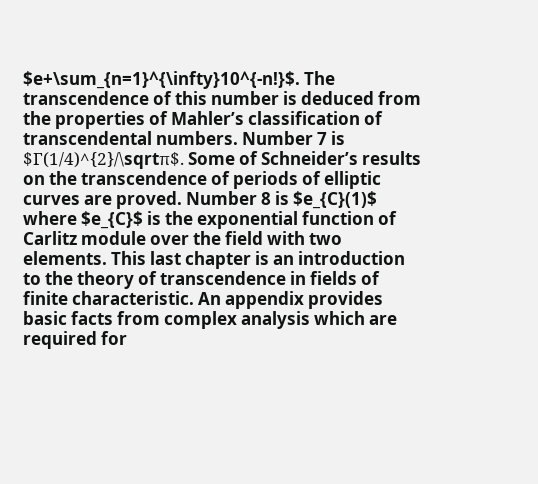$e+\sum_{n=1}^{\infty}10^{-n!}$. The transcendence of this number is deduced from the properties of Mahler’s classification of transcendental numbers. Number 7 is $Γ(1/4)^{2}/\sqrtπ$. Some of Schneider’s results on the transcendence of periods of elliptic curves are proved. Number 8 is $e_{C}(1)$ where $e_{C}$ is the exponential function of Carlitz module over the field with two elements. This last chapter is an introduction to the theory of transcendence in fields of finite characteristic. An appendix provides basic facts from complex analysis which are required for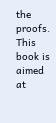the proofs. This book is aimed at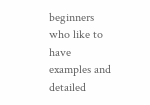beginners who like to have examples and detailed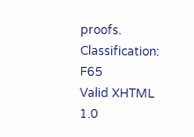proofs.
Classification: F65
Valid XHTML 1.0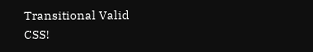Transitional Valid CSS!